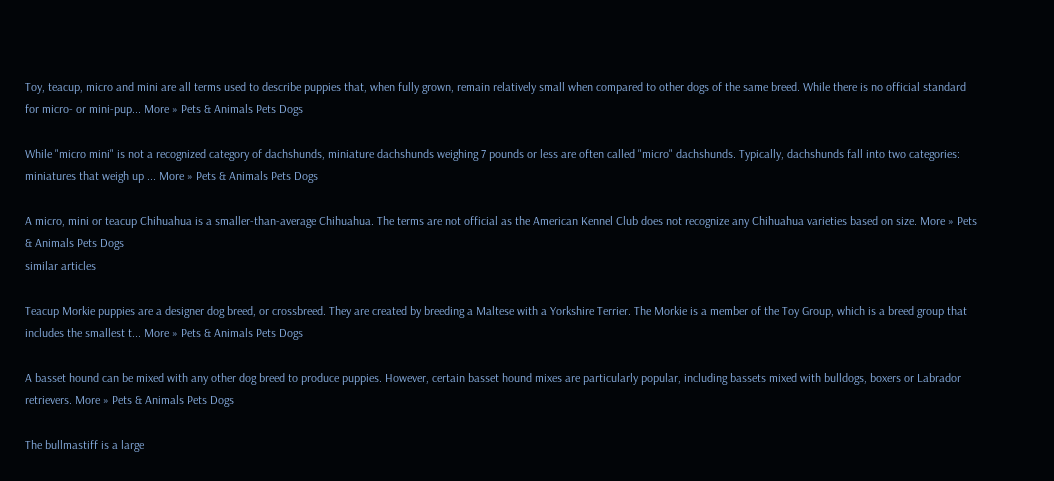Toy, teacup, micro and mini are all terms used to describe puppies that, when fully grown, remain relatively small when compared to other dogs of the same breed. While there is no official standard for micro- or mini-pup... More » Pets & Animals Pets Dogs

While "micro mini" is not a recognized category of dachshunds, miniature dachshunds weighing 7 pounds or less are often called "micro" dachshunds. Typically, dachshunds fall into two categories: miniatures that weigh up ... More » Pets & Animals Pets Dogs

A micro, mini or teacup Chihuahua is a smaller-than-average Chihuahua. The terms are not official as the American Kennel Club does not recognize any Chihuahua varieties based on size. More » Pets & Animals Pets Dogs
similar articles

Teacup Morkie puppies are a designer dog breed, or crossbreed. They are created by breeding a Maltese with a Yorkshire Terrier. The Morkie is a member of the Toy Group, which is a breed group that includes the smallest t... More » Pets & Animals Pets Dogs

A basset hound can be mixed with any other dog breed to produce puppies. However, certain basset hound mixes are particularly popular, including bassets mixed with bulldogs, boxers or Labrador retrievers. More » Pets & Animals Pets Dogs

The bullmastiff is a large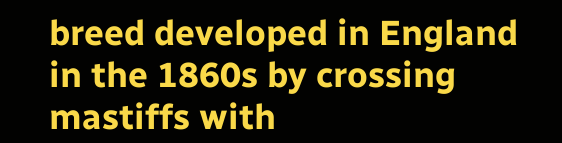breed developed in England in the 1860s by crossing mastiffs with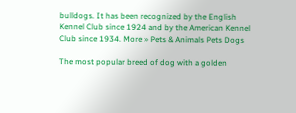bulldogs. It has been recognized by the English Kennel Club since 1924 and by the American Kennel Club since 1934. More » Pets & Animals Pets Dogs

The most popular breed of dog with a golden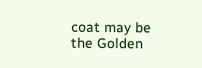coat may be the Golden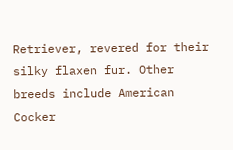Retriever, revered for their silky flaxen fur. Other breeds include American Cocker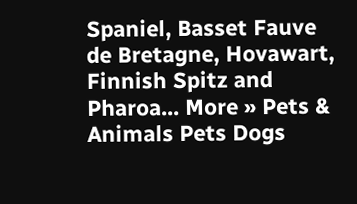Spaniel, Basset Fauve de Bretagne, Hovawart, Finnish Spitz and Pharoa... More » Pets & Animals Pets Dogs